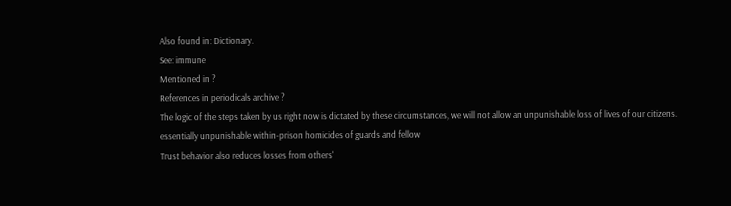Also found in: Dictionary.
See: immune
Mentioned in ?
References in periodicals archive ?
The logic of the steps taken by us right now is dictated by these circumstances, we will not allow an unpunishable loss of lives of our citizens.
essentially unpunishable within-prison homicides of guards and fellow
Trust behavior also reduces losses from others'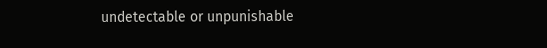undetectable or unpunishable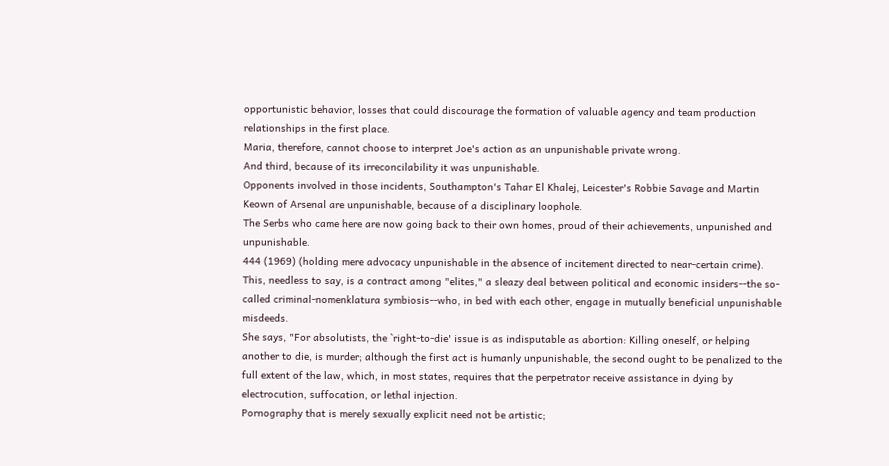opportunistic behavior, losses that could discourage the formation of valuable agency and team production relationships in the first place.
Maria, therefore, cannot choose to interpret Joe's action as an unpunishable private wrong.
And third, because of its irreconcilability it was unpunishable.
Opponents involved in those incidents, Southampton's Tahar El Khalej, Leicester's Robbie Savage and Martin Keown of Arsenal are unpunishable, because of a disciplinary loophole.
The Serbs who came here are now going back to their own homes, proud of their achievements, unpunished and unpunishable.
444 (1969) (holding mere advocacy unpunishable in the absence of incitement directed to near-certain crime).
This, needless to say, is a contract among "elites," a sleazy deal between political and economic insiders--the so-called criminal-nomenklatura symbiosis--who, in bed with each other, engage in mutually beneficial unpunishable misdeeds.
She says, "For absolutists, the `right-to-die' issue is as indisputable as abortion: Killing oneself, or helping another to die, is murder; although the first act is humanly unpunishable, the second ought to be penalized to the full extent of the law, which, in most states, requires that the perpetrator receive assistance in dying by electrocution, suffocation, or lethal injection.
Pornography that is merely sexually explicit need not be artistic;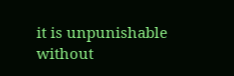it is unpunishable without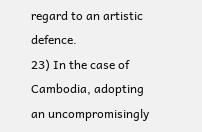regard to an artistic defence.
23) In the case of Cambodia, adopting an uncompromisingly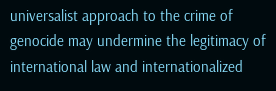universalist approach to the crime of genocide may undermine the legitimacy of international law and internationalized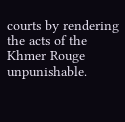courts by rendering the acts of the Khmer Rouge unpunishable.